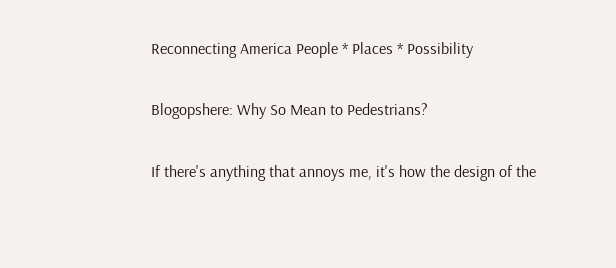Reconnecting America People * Places * Possibility

Blogopshere: Why So Mean to Pedestrians?

If there's anything that annoys me, it's how the design of the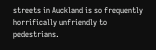streets in Auckland is so frequently horrifically unfriendly to pedestrians.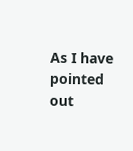As I have pointed out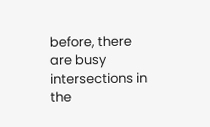before, there are busy intersections in the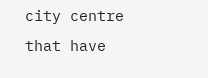city centre that have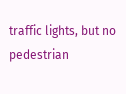traffic lights, but no pedestrian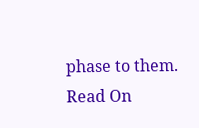phase to them. Read On